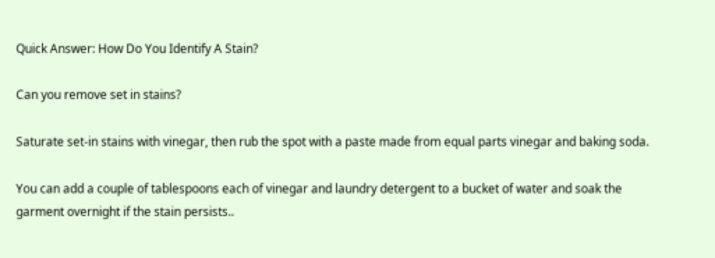Quick Answer: How Do You Identify A Stain?

Can you remove set in stains?

Saturate set-in stains with vinegar, then rub the spot with a paste made from equal parts vinegar and baking soda.

You can add a couple of tablespoons each of vinegar and laundry detergent to a bucket of water and soak the garment overnight if the stain persists..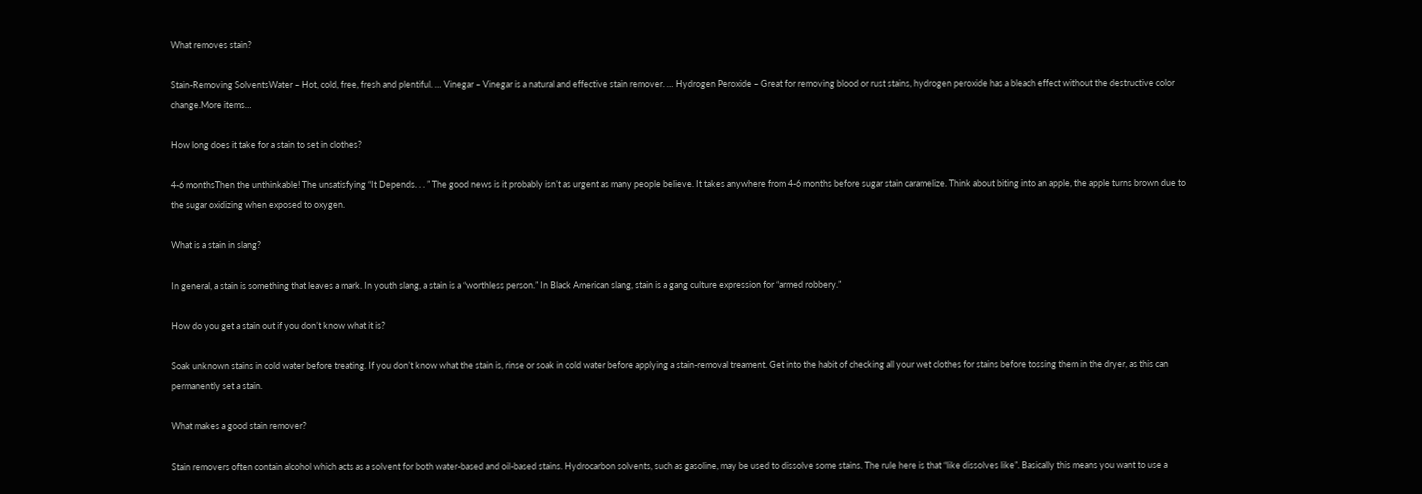What removes stain?

Stain-Removing SolventsWater – Hot, cold, free, fresh and plentiful. … Vinegar – Vinegar is a natural and effective stain remover. … Hydrogen Peroxide – Great for removing blood or rust stains, hydrogen peroxide has a bleach effect without the destructive color change.More items…

How long does it take for a stain to set in clothes?

4-6 monthsThen the unthinkable! The unsatisfying “It Depends. . . ” The good news is it probably isn’t as urgent as many people believe. It takes anywhere from 4-6 months before sugar stain caramelize. Think about biting into an apple, the apple turns brown due to the sugar oxidizing when exposed to oxygen.

What is a stain in slang?

In general, a stain is something that leaves a mark. In youth slang, a stain is a “worthless person.” In Black American slang, stain is a gang culture expression for “armed robbery.”

How do you get a stain out if you don’t know what it is?

Soak unknown stains in cold water before treating. If you don’t know what the stain is, rinse or soak in cold water before applying a stain-removal treament. Get into the habit of checking all your wet clothes for stains before tossing them in the dryer, as this can permanently set a stain.

What makes a good stain remover?

Stain removers often contain alcohol which acts as a solvent for both water-based and oil-based stains. Hydrocarbon solvents, such as gasoline, may be used to dissolve some stains. The rule here is that “like dissolves like”. Basically this means you want to use a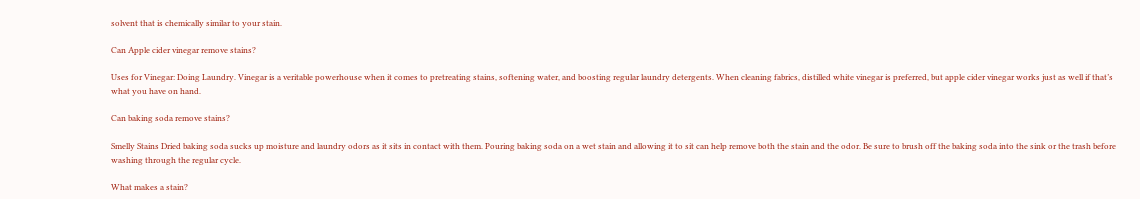solvent that is chemically similar to your stain.

Can Apple cider vinegar remove stains?

Uses for Vinegar: Doing Laundry. Vinegar is a veritable powerhouse when it comes to pretreating stains, softening water, and boosting regular laundry detergents. When cleaning fabrics, distilled white vinegar is preferred, but apple cider vinegar works just as well if that’s what you have on hand.

Can baking soda remove stains?

Smelly Stains Dried baking soda sucks up moisture and laundry odors as it sits in contact with them. Pouring baking soda on a wet stain and allowing it to sit can help remove both the stain and the odor. Be sure to brush off the baking soda into the sink or the trash before washing through the regular cycle.

What makes a stain?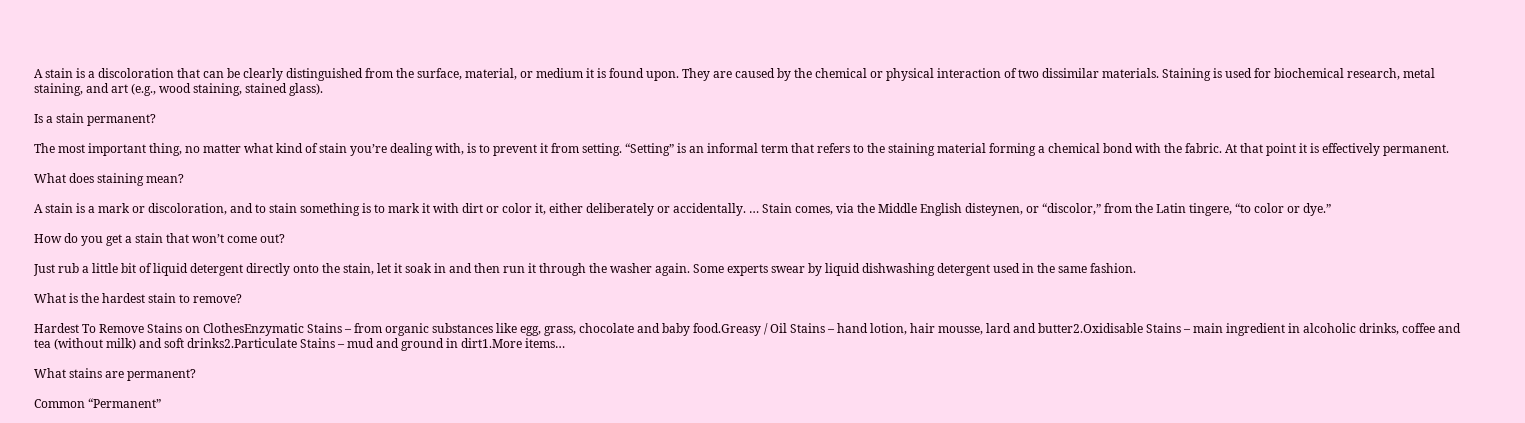A stain is a discoloration that can be clearly distinguished from the surface, material, or medium it is found upon. They are caused by the chemical or physical interaction of two dissimilar materials. Staining is used for biochemical research, metal staining, and art (e.g., wood staining, stained glass).

Is a stain permanent?

The most important thing, no matter what kind of stain you’re dealing with, is to prevent it from setting. “Setting” is an informal term that refers to the staining material forming a chemical bond with the fabric. At that point it is effectively permanent.

What does staining mean?

A stain is a mark or discoloration, and to stain something is to mark it with dirt or color it, either deliberately or accidentally. … Stain comes, via the Middle English disteynen, or “discolor,” from the Latin tingere, “to color or dye.”

How do you get a stain that won’t come out?

Just rub a little bit of liquid detergent directly onto the stain, let it soak in and then run it through the washer again. Some experts swear by liquid dishwashing detergent used in the same fashion.

What is the hardest stain to remove?

Hardest To Remove Stains on ClothesEnzymatic Stains – from organic substances like egg, grass, chocolate and baby food.Greasy / Oil Stains – hand lotion, hair mousse, lard and butter2.Oxidisable Stains – main ingredient in alcoholic drinks, coffee and tea (without milk) and soft drinks2.Particulate Stains – mud and ground in dirt1.More items…

What stains are permanent?

Common “Permanent”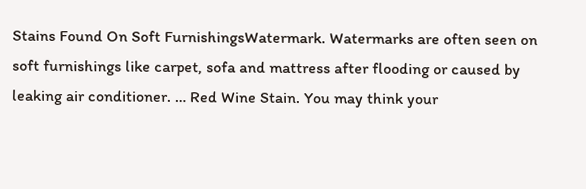Stains Found On Soft FurnishingsWatermark. Watermarks are often seen on soft furnishings like carpet, sofa and mattress after flooding or caused by leaking air conditioner. … Red Wine Stain. You may think your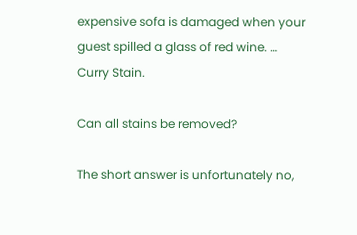expensive sofa is damaged when your guest spilled a glass of red wine. … Curry Stain.

Can all stains be removed?

The short answer is unfortunately no,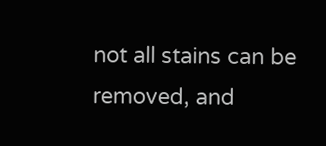not all stains can be removed, and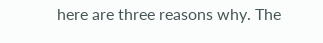here are three reasons why. The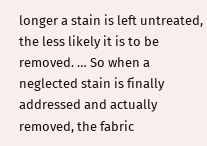longer a stain is left untreated, the less likely it is to be removed. … So when a neglected stain is finally addressed and actually removed, the fabric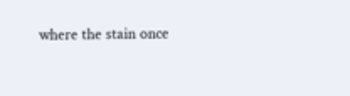where the stain once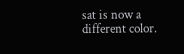sat is now a different color.